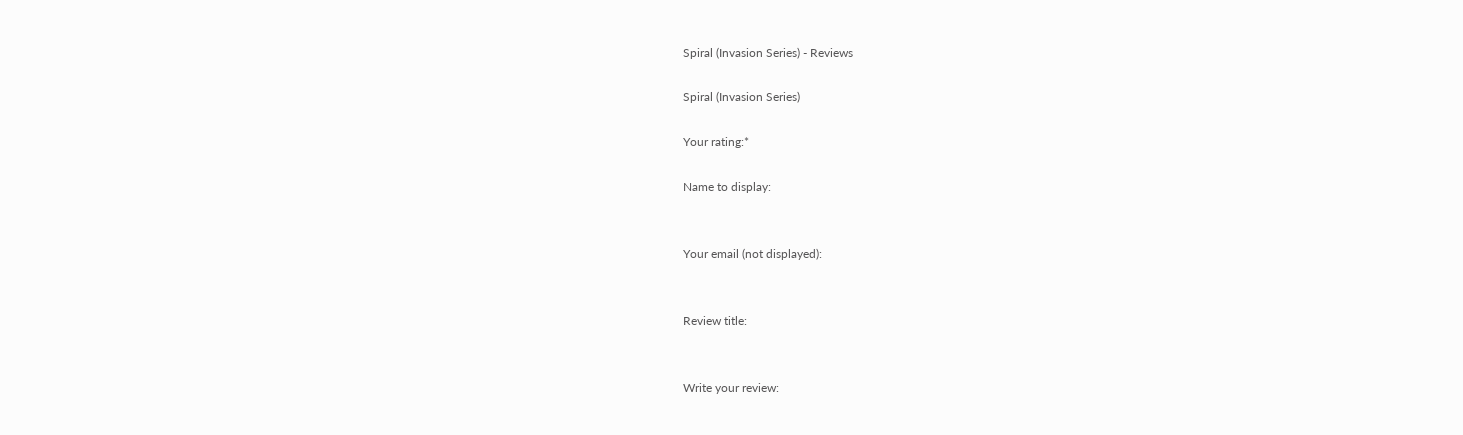Spiral (Invasion Series) - Reviews

Spiral (Invasion Series)

Your rating:*

Name to display:


Your email (not displayed):


Review title:


Write your review: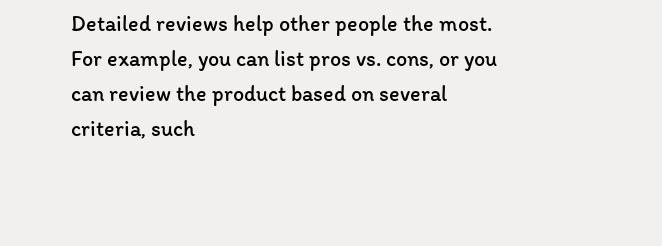Detailed reviews help other people the most. For example, you can list pros vs. cons, or you can review the product based on several criteria, such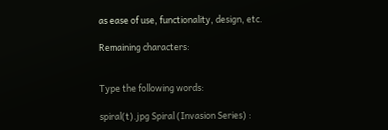as ease of use, functionality, design, etc.

Remaining characters:


Type the following words:

spiral(t).jpg Spiral (Invasion Series) :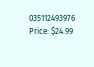035112493976 Price: $24.99